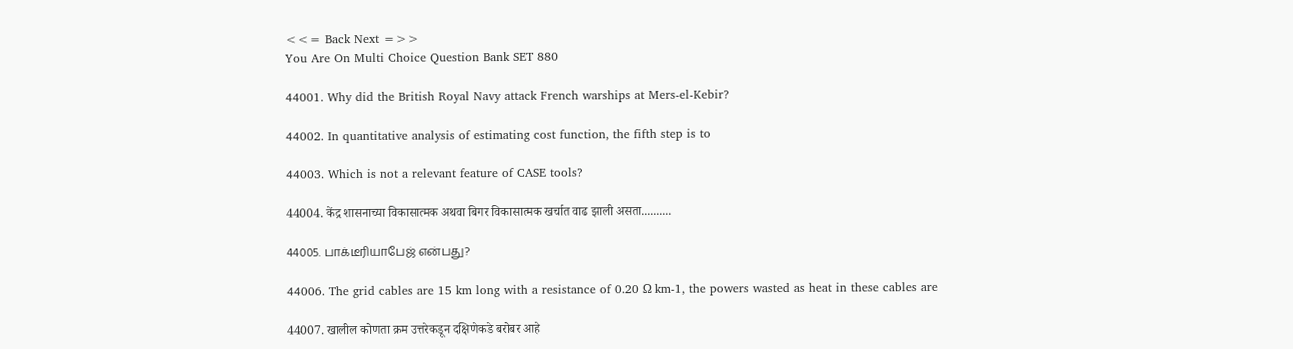<<= Back Next =>>
You Are On Multi Choice Question Bank SET 880

44001. Why did the British Royal Navy attack French warships at Mers-el-Kebir?

44002. In quantitative analysis of estimating cost function, the fifth step is to

44003. Which is not a relevant feature of CASE tools?

44004. केंद्र शासनाच्या विकासात्मक अथवा बिगर विकासात्मक खर्चात वाढ झाली असता..........

44005. பாக்டீரியாபேஜ் என்பது?

44006. The grid cables are 15 km long with a resistance of 0.20 Ω km-1, the powers wasted as heat in these cables are

44007. खालील कोणता क्रम उत्तरेकडून दक्षिणेकडे बरोबर आहे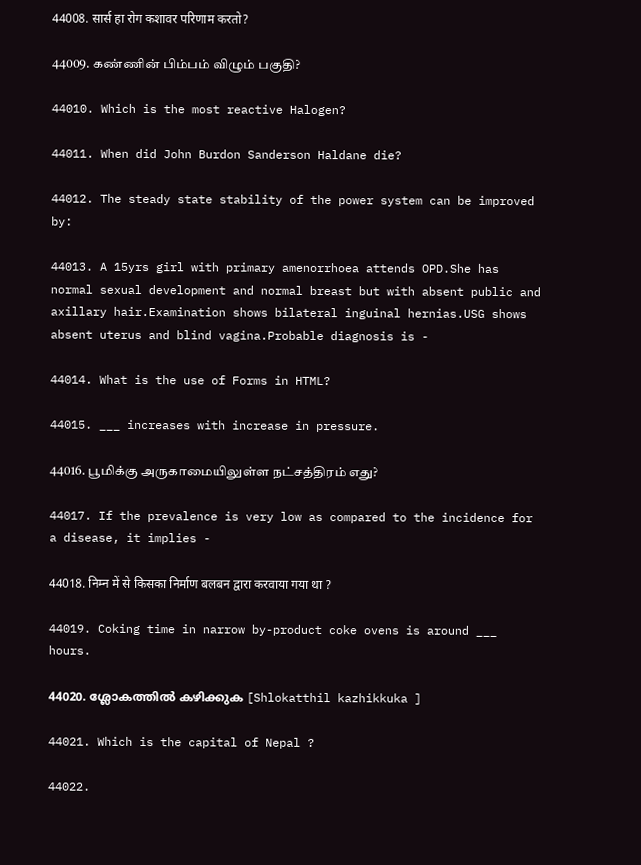44008. सार्स हा रोग कशावर परिणाम करतो?

44009. கண்ணின் பிம்பம் விழும் பகுதி?

44010. Which is the most reactive Halogen?

44011. When did John Burdon Sanderson Haldane die?

44012. The steady state stability of the power system can be improved by:

44013. A 15yrs girl with primary amenorrhoea attends OPD.She has normal sexual development and normal breast but with absent public and axillary hair.Examination shows bilateral inguinal hernias.USG shows absent uterus and blind vagina.Probable diagnosis is -

44014. What is the use of Forms in HTML?

44015. ___ increases with increase in pressure.

44016. பூமிக்கு அருகாமையிலுள்ள நட்சத்திரம் எது?

44017. If the prevalence is very low as compared to the incidence for a disease, it implies -

44018. निम्न में से किसका निर्माण बलबन द्वारा करवाया गया था ?

44019. Coking time in narrow by-product coke ovens is around ___ hours.

44020. ശ്ലോകത്തില്‍ കഴിക്കുക [Shlokatthil kazhikkuka ]

44021. Which is the capital of Nepal ?

44022.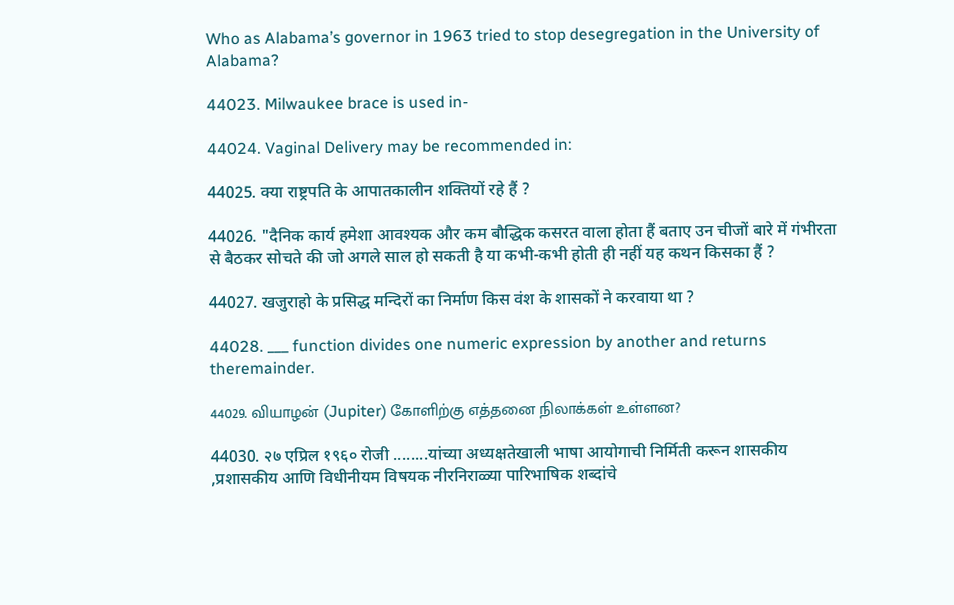Who as Alabama’s governor in 1963 tried to stop desegregation in the University of Alabama?

44023. Milwaukee brace is used in-

44024. Vaginal Delivery may be recommended in:

44025. क्या राष्ट्रपति के आपातकालीन शक्तियों रहे हैं ?

44026. "दैनिक कार्य हमेशा आवश्यक और कम बौद्धिक कसरत वाला होता हैं बताए उन चीजों बारे में गंभीरता से बैठकर सोचते की जो अगले साल हो सकती है या कभी-कभी होती ही नहीं यह कथन किसका हैं ?

44027. खजुराहो के प्रसिद्ध मन्दिरों का निर्माण किस वंश के शासकों ने करवाया था ?

44028. ___ function divides one numeric expression by another and returns theremainder.

44029. வியாழன் (Jupiter) கோளிற்கு எத்தனை நிலாக்கள் உள்ளன?

44030. २७ एप्रिल १९६० रोजी ........यांच्या अध्यक्षतेखाली भाषा आयोगाची निर्मिती करून शासकीय ,प्रशासकीय आणि विधीनीयम विषयक नीरनिराळ्या पारिभाषिक शब्दांचे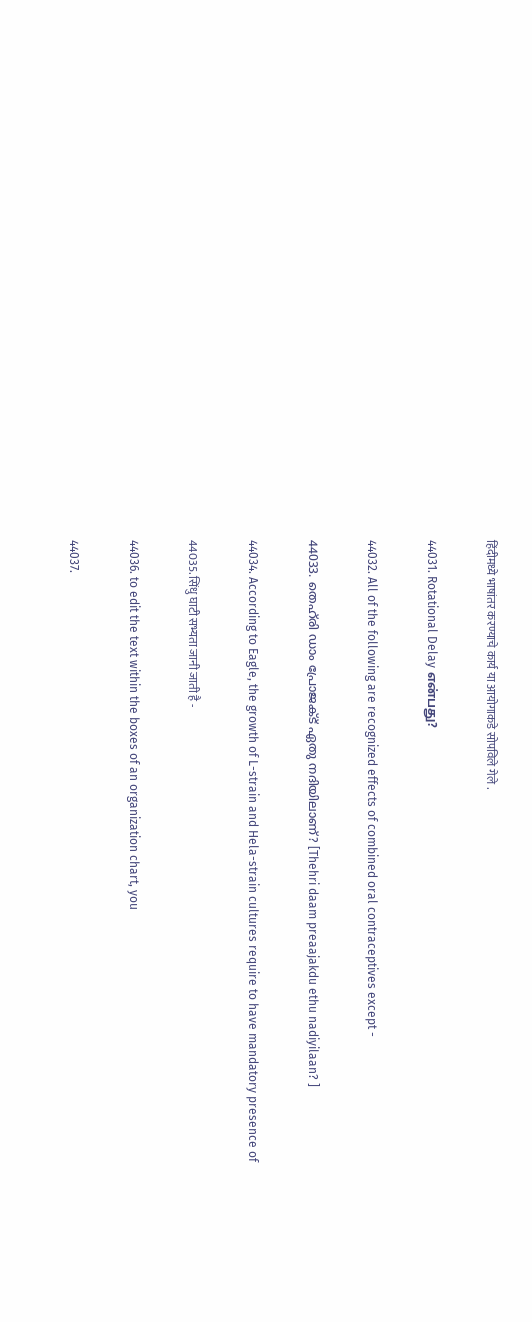हिंदीमध्ये भाषांतर करण्याचे कार्य या आयोगाकडे सोपविले गेले .

44031. Rotational Delay என்பது?

44032. All of the following are recognized effects of combined oral contraceptives except -

44033. തെഹ്‌രി ഡാം പ്രോജക്ട് ഏതു നദിയിലാണ്? [Thehri daam preaajakdu ethu nadiyilaan? ]

44034. According to Eagle, the growth of L-strain and Hela-strain cultures require to have mandatory presence of

44035. सिंधु घाटी सभ्यता जानी जाती है -

44036. to edit the text within the boxes of an organization chart, you

44037.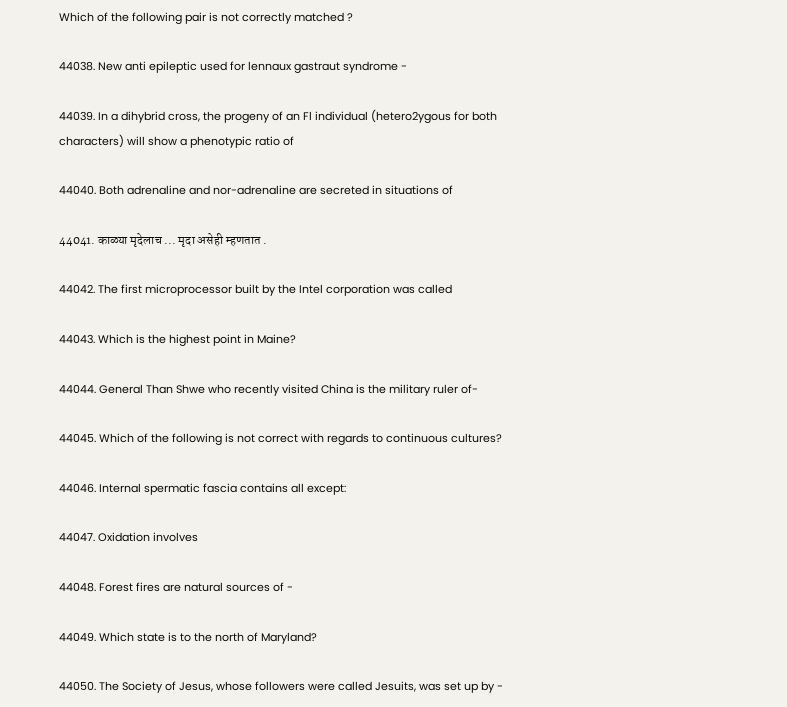Which of the following pair is not correctly matched ?

44038. New anti epileptic used for lennaux gastraut syndrome -

44039. In a dihybrid cross, the progeny of an Fl individual (hetero2ygous for both characters) will show a phenotypic ratio of

44040. Both adrenaline and nor-adrenaline are secreted in situations of

44041. काळ्या मृदेलाच ... मृदा असेही म्हणतात .

44042. The first microprocessor built by the Intel corporation was called

44043. Which is the highest point in Maine?

44044. General Than Shwe who recently visited China is the military ruler of-

44045. Which of the following is not correct with regards to continuous cultures?

44046. Internal spermatic fascia contains all except:

44047. Oxidation involves

44048. Forest fires are natural sources of -

44049. Which state is to the north of Maryland?

44050. The Society of Jesus, whose followers were called Jesuits, was set up by -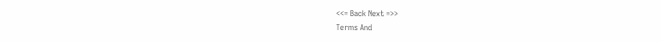<<= Back Next =>>
Terms And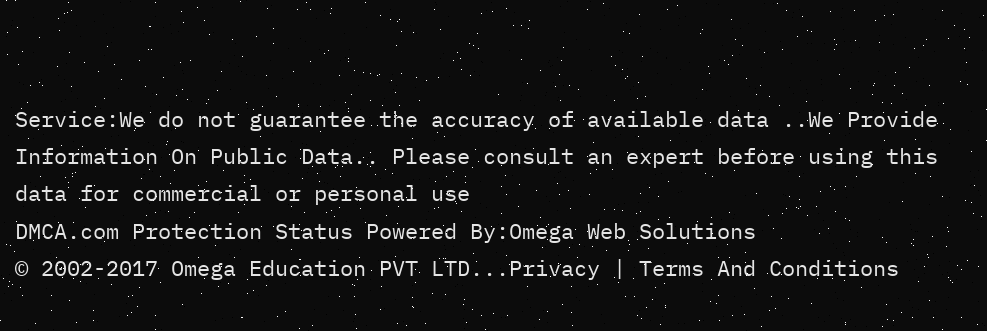Service:We do not guarantee the accuracy of available data ..We Provide Information On Public Data.. Please consult an expert before using this data for commercial or personal use
DMCA.com Protection Status Powered By:Omega Web Solutions
© 2002-2017 Omega Education PVT LTD...Privacy | Terms And Conditions